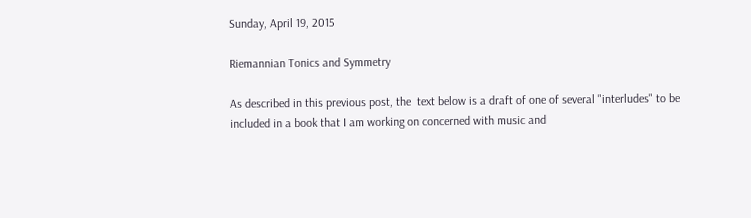Sunday, April 19, 2015

Riemannian Tonics and Symmetry

As described in this previous post, the  text below is a draft of one of several "interludes" to be included in a book that I am working on concerned with music and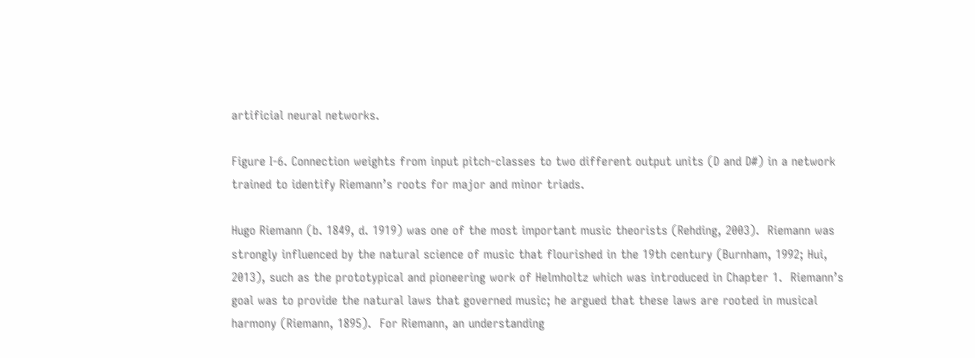artificial neural networks.

Figure I-6. Connection weights from input pitch-classes to two different output units (D and D#) in a network trained to identify Riemann’s roots for major and minor triads.

Hugo Riemann (b. 1849, d. 1919) was one of the most important music theorists (Rehding, 2003).  Riemann was strongly influenced by the natural science of music that flourished in the 19th century (Burnham, 1992; Hui, 2013), such as the prototypical and pioneering work of Helmholtz which was introduced in Chapter 1.  Riemann’s goal was to provide the natural laws that governed music; he argued that these laws are rooted in musical harmony (Riemann, 1895).  For Riemann, an understanding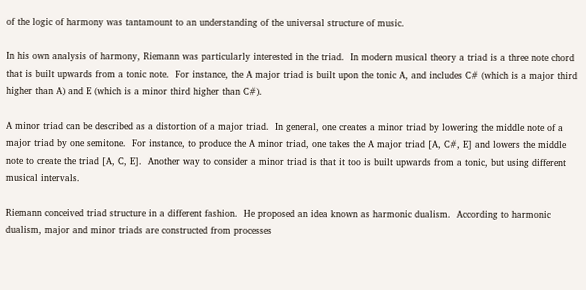of the logic of harmony was tantamount to an understanding of the universal structure of music.

In his own analysis of harmony, Riemann was particularly interested in the triad.  In modern musical theory a triad is a three note chord that is built upwards from a tonic note.  For instance, the A major triad is built upon the tonic A, and includes C# (which is a major third higher than A) and E (which is a minor third higher than C#).

A minor triad can be described as a distortion of a major triad.  In general, one creates a minor triad by lowering the middle note of a major triad by one semitone.  For instance, to produce the A minor triad, one takes the A major triad [A, C#, E] and lowers the middle note to create the triad [A, C, E].  Another way to consider a minor triad is that it too is built upwards from a tonic, but using different musical intervals.

Riemann conceived triad structure in a different fashion.  He proposed an idea known as harmonic dualism.  According to harmonic dualism, major and minor triads are constructed from processes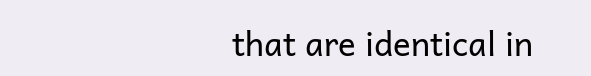that are identical in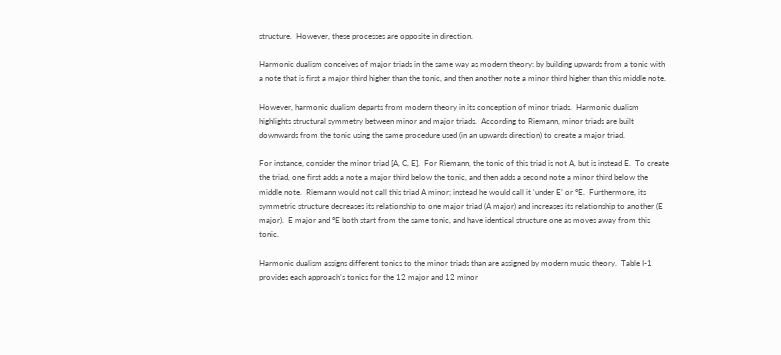structure.  However, these processes are opposite in direction.

Harmonic dualism conceives of major triads in the same way as modern theory: by building upwards from a tonic with a note that is first a major third higher than the tonic, and then another note a minor third higher than this middle note.

However, harmonic dualism departs from modern theory in its conception of minor triads.  Harmonic dualism highlights structural symmetry between minor and major triads.  According to Riemann, minor triads are built downwards from the tonic using the same procedure used (in an upwards direction) to create a major triad.

For instance, consider the minor triad [A, C, E].  For Riemann, the tonic of this triad is not A, but is instead E.  To create the triad, one first adds a note a major third below the tonic, and then adds a second note a minor third below the middle note.  Riemann would not call this triad A minor; instead he would call it ‘under E’ or °E.  Furthermore, its symmetric structure decreases its relationship to one major triad (A major) and increases its relationship to another (E major).  E major and °E both start from the same tonic, and have identical structure one as moves away from this tonic.

Harmonic dualism assigns different tonics to the minor triads than are assigned by modern music theory.  Table I-1 provides each approach’s tonics for the 12 major and 12 minor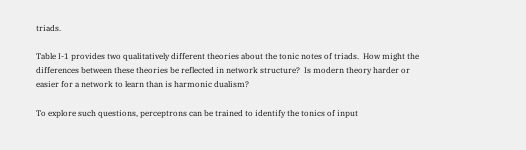triads.

Table I-1 provides two qualitatively different theories about the tonic notes of triads.  How might the differences between these theories be reflected in network structure?  Is modern theory harder or easier for a network to learn than is harmonic dualism?

To explore such questions, perceptrons can be trained to identify the tonics of input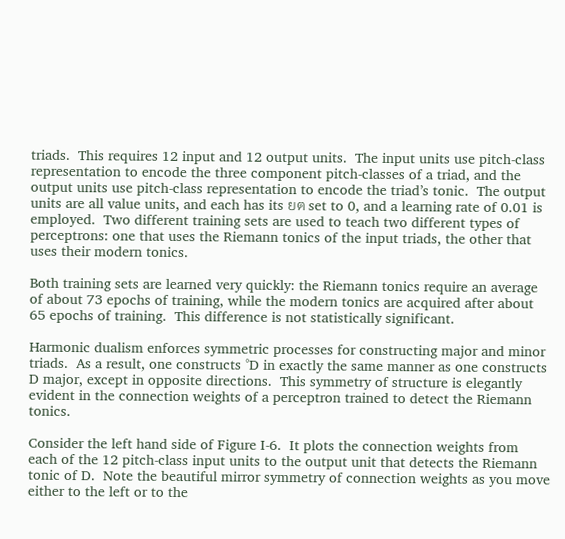triads.  This requires 12 input and 12 output units.  The input units use pitch-class representation to encode the three component pitch-classes of a triad, and the output units use pitch-class representation to encode the triad’s tonic.  The output units are all value units, and each has its ยต set to 0, and a learning rate of 0.01 is employed.  Two different training sets are used to teach two different types of perceptrons: one that uses the Riemann tonics of the input triads, the other that uses their modern tonics.

Both training sets are learned very quickly: the Riemann tonics require an average of about 73 epochs of training, while the modern tonics are acquired after about 65 epochs of training.  This difference is not statistically significant.

Harmonic dualism enforces symmetric processes for constructing major and minor triads.  As a result, one constructs °D in exactly the same manner as one constructs D major, except in opposite directions.  This symmetry of structure is elegantly evident in the connection weights of a perceptron trained to detect the Riemann tonics.

Consider the left hand side of Figure I-6.  It plots the connection weights from each of the 12 pitch-class input units to the output unit that detects the Riemann tonic of D.  Note the beautiful mirror symmetry of connection weights as you move either to the left or to the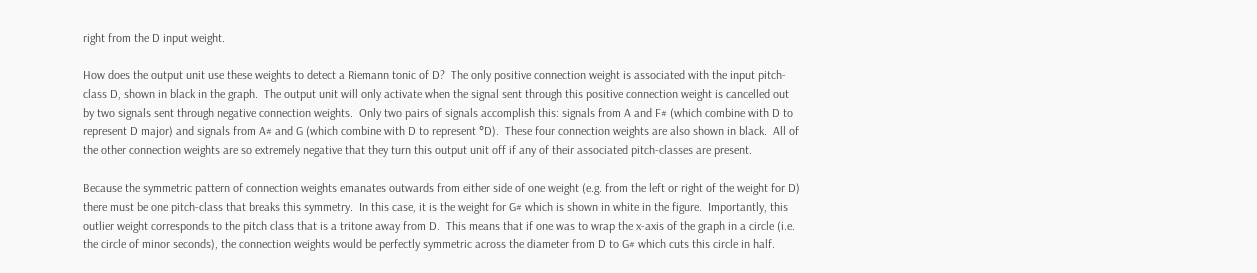right from the D input weight.

How does the output unit use these weights to detect a Riemann tonic of D?  The only positive connection weight is associated with the input pitch-class D, shown in black in the graph.  The output unit will only activate when the signal sent through this positive connection weight is cancelled out by two signals sent through negative connection weights.  Only two pairs of signals accomplish this: signals from A and F# (which combine with D to represent D major) and signals from A# and G (which combine with D to represent °D).  These four connection weights are also shown in black.  All of the other connection weights are so extremely negative that they turn this output unit off if any of their associated pitch-classes are present.

Because the symmetric pattern of connection weights emanates outwards from either side of one weight (e.g. from the left or right of the weight for D) there must be one pitch-class that breaks this symmetry.  In this case, it is the weight for G# which is shown in white in the figure.  Importantly, this outlier weight corresponds to the pitch class that is a tritone away from D.  This means that if one was to wrap the x-axis of the graph in a circle (i.e. the circle of minor seconds), the connection weights would be perfectly symmetric across the diameter from D to G# which cuts this circle in half.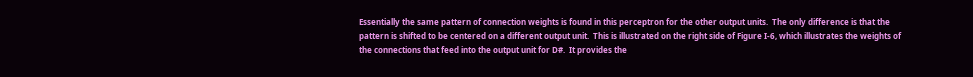Essentially the same pattern of connection weights is found in this perceptron for the other output units.  The only difference is that the pattern is shifted to be centered on a different output unit.  This is illustrated on the right side of Figure I-6, which illustrates the weights of the connections that feed into the output unit for D#.  It provides the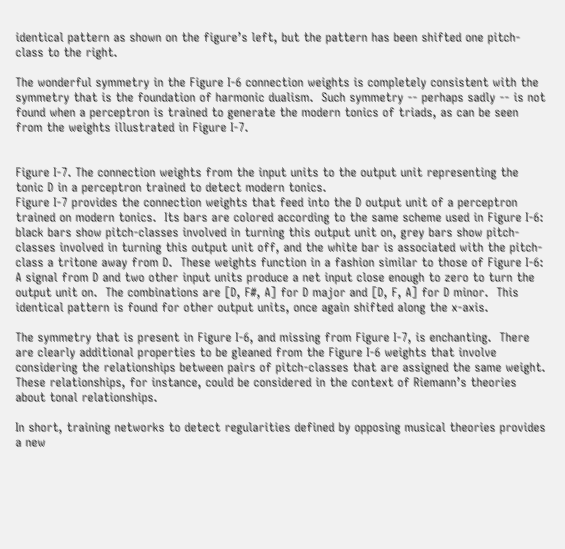identical pattern as shown on the figure’s left, but the pattern has been shifted one pitch-class to the right.

The wonderful symmetry in the Figure I-6 connection weights is completely consistent with the symmetry that is the foundation of harmonic dualism.  Such symmetry -- perhaps sadly -- is not found when a perceptron is trained to generate the modern tonics of triads, as can be seen from the weights illustrated in Figure I-7.


Figure I-7. The connection weights from the input units to the output unit representing the tonic D in a perceptron trained to detect modern tonics.
Figure I-7 provides the connection weights that feed into the D output unit of a perceptron trained on modern tonics.  Its bars are colored according to the same scheme used in Figure I-6: black bars show pitch-classes involved in turning this output unit on, grey bars show pitch-classes involved in turning this output unit off, and the white bar is associated with the pitch-class a tritone away from D.  These weights function in a fashion similar to those of Figure I-6: A signal from D and two other input units produce a net input close enough to zero to turn the output unit on.  The combinations are [D, F#, A] for D major and [D, F, A] for D minor.  This identical pattern is found for other output units, once again shifted along the x-axis.

The symmetry that is present in Figure I-6, and missing from Figure I-7, is enchanting.  There are clearly additional properties to be gleaned from the Figure I-6 weights that involve considering the relationships between pairs of pitch-classes that are assigned the same weight.  These relationships, for instance, could be considered in the context of Riemann’s theories about tonal relationships.

In short, training networks to detect regularities defined by opposing musical theories provides a new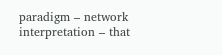paradigm – network interpretation – that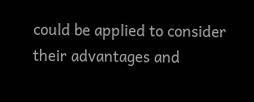could be applied to consider their advantages and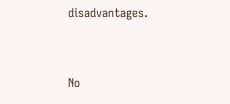disadvantages.




No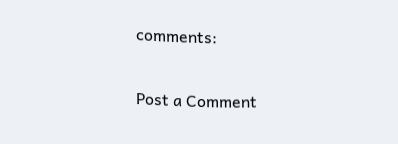comments:

Post a Comment